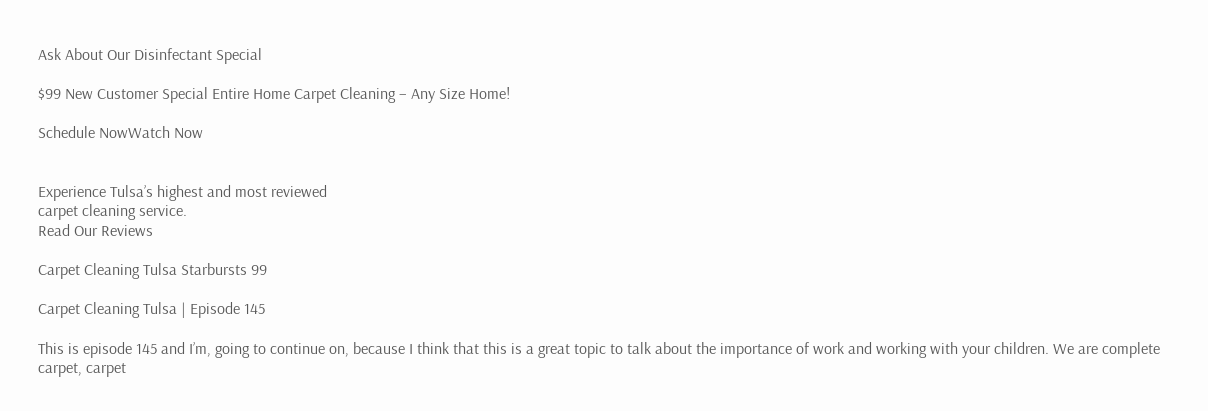Ask About Our Disinfectant Special

$99 New Customer Special Entire Home Carpet Cleaning – Any Size Home!

Schedule NowWatch Now


Experience Tulsa’s highest and most reviewed
carpet cleaning service.
Read Our Reviews

Carpet Cleaning Tulsa Starbursts 99

Carpet Cleaning Tulsa | Episode 145

This is episode 145 and I’m, going to continue on, because I think that this is a great topic to talk about the importance of work and working with your children. We are complete carpet, carpet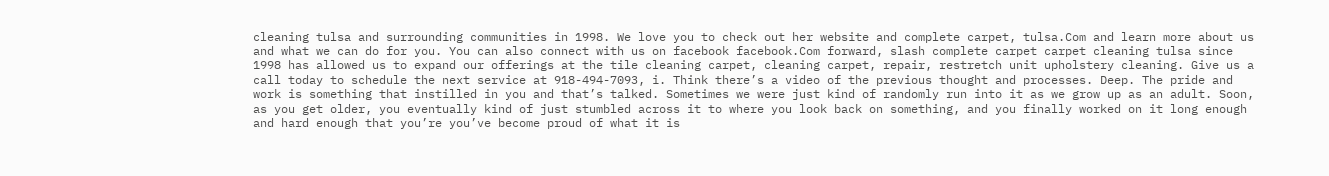cleaning tulsa and surrounding communities in 1998. We love you to check out her website and complete carpet, tulsa.Com and learn more about us and what we can do for you. You can also connect with us on facebook facebook.Com forward, slash complete carpet carpet cleaning tulsa since 1998 has allowed us to expand our offerings at the tile cleaning carpet, cleaning carpet, repair, restretch unit upholstery cleaning. Give us a call today to schedule the next service at 918-494-7093, i. Think there’s a video of the previous thought and processes. Deep. The pride and work is something that instilled in you and that’s talked. Sometimes we were just kind of randomly run into it as we grow up as an adult. Soon, as you get older, you eventually kind of just stumbled across it to where you look back on something, and you finally worked on it long enough and hard enough that you’re you’ve become proud of what it is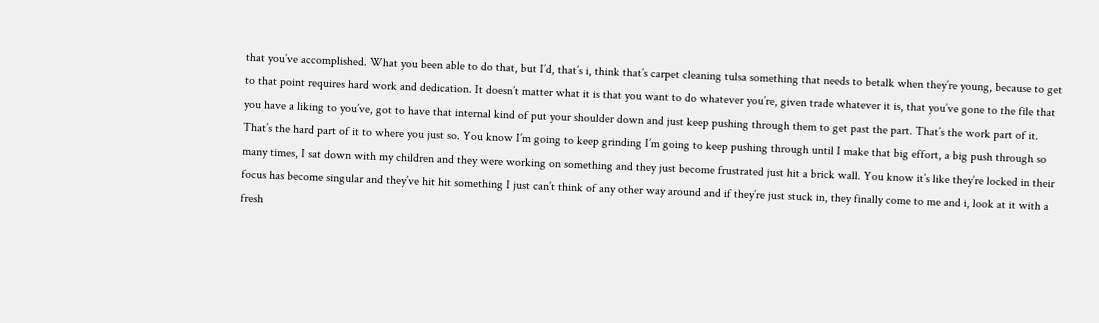that you’ve accomplished. What you been able to do that, but I’d, that’s i, think that’s carpet cleaning tulsa something that needs to betalk when they’re young, because to get to that point requires hard work and dedication. It doesn’t matter what it is that you want to do whatever you’re, given trade whatever it is, that you’ve gone to the file that you have a liking to you’ve, got to have that internal kind of put your shoulder down and just keep pushing through them to get past the part. That’s the work part of it. That’s the hard part of it to where you just so. You know I’m going to keep grinding I’m going to keep pushing through until I make that big effort, a big push through so many times, I sat down with my children and they were working on something and they just become frustrated just hit a brick wall. You know it’s like they’re locked in their focus has become singular and they’ve hit hit something I just can’t think of any other way around and if they’re just stuck in, they finally come to me and i, look at it with a fresh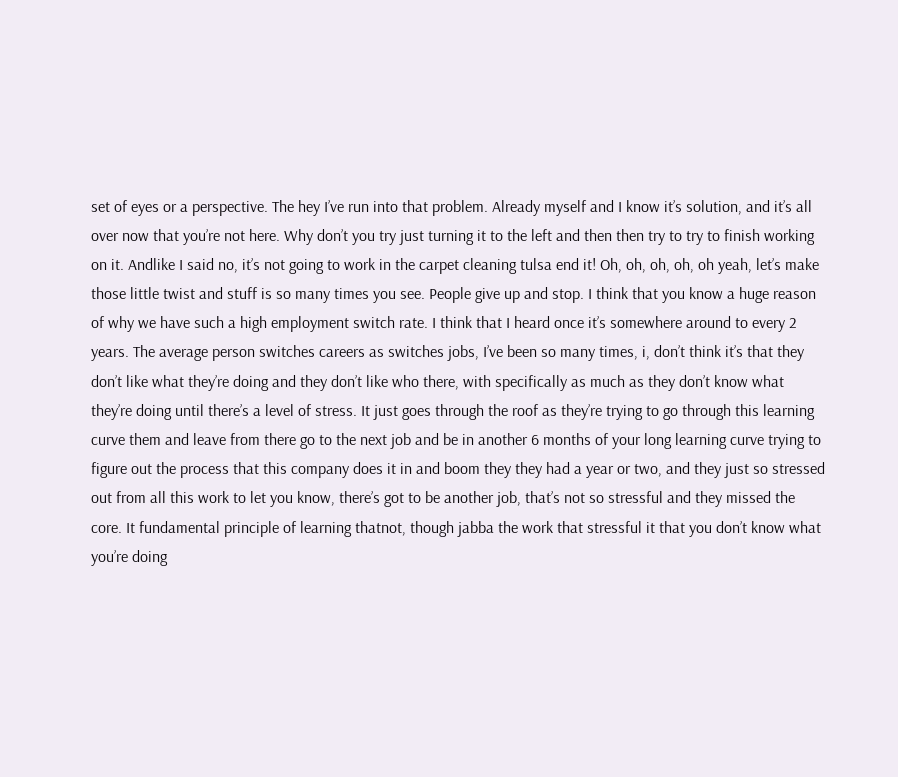set of eyes or a perspective. The hey I’ve run into that problem. Already myself and I know it’s solution, and it’s all over now that you’re not here. Why don’t you try just turning it to the left and then then try to try to finish working on it. Andlike I said no, it’s not going to work in the carpet cleaning tulsa end it! Oh, oh, oh, oh, oh yeah, let’s make those little twist and stuff is so many times you see. People give up and stop. I think that you know a huge reason of why we have such a high employment switch rate. I think that I heard once it’s somewhere around to every 2 years. The average person switches careers as switches jobs, I’ve been so many times, i, don’t think it’s that they don’t like what they’re doing and they don’t like who there, with specifically as much as they don’t know what they’re doing until there’s a level of stress. It just goes through the roof as they’re trying to go through this learning curve them and leave from there go to the next job and be in another 6 months of your long learning curve trying to figure out the process that this company does it in and boom they they had a year or two, and they just so stressed out from all this work to let you know, there’s got to be another job, that’s not so stressful and they missed the core. It fundamental principle of learning thatnot, though jabba the work that stressful it that you don’t know what you’re doing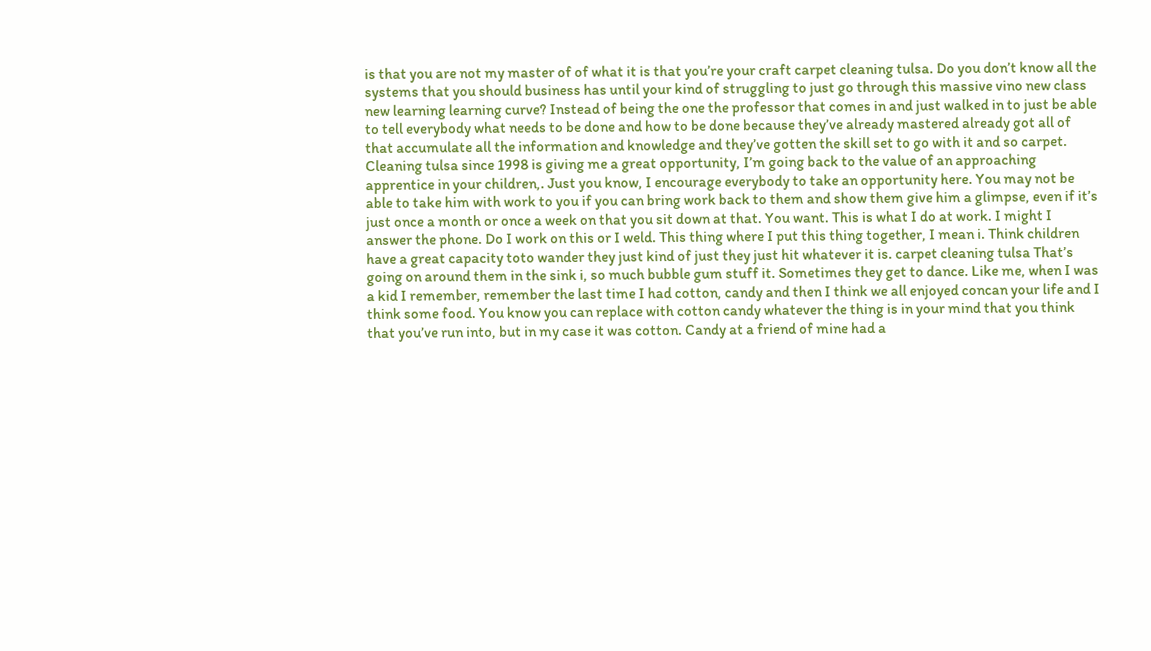is that you are not my master of of what it is that you’re your craft carpet cleaning tulsa. Do you don’t know all the systems that you should business has until your kind of struggling to just go through this massive vino new class new learning learning curve? Instead of being the one the professor that comes in and just walked in to just be able to tell everybody what needs to be done and how to be done because they’ve already mastered already got all of that accumulate all the information and knowledge and they’ve gotten the skill set to go with it and so carpet. Cleaning tulsa since 1998 is giving me a great opportunity, I’m going back to the value of an approaching apprentice in your children,. Just you know, I encourage everybody to take an opportunity here. You may not be able to take him with work to you if you can bring work back to them and show them give him a glimpse, even if it’s just once a month or once a week on that you sit down at that. You want. This is what I do at work. I might I answer the phone. Do I work on this or I weld. This thing where I put this thing together, I mean i. Think children have a great capacity toto wander they just kind of just they just hit whatever it is. carpet cleaning tulsa That’s going on around them in the sink i, so much bubble gum stuff it. Sometimes they get to dance. Like me, when I was a kid I remember, remember the last time I had cotton, candy and then I think we all enjoyed concan your life and I think some food. You know you can replace with cotton candy whatever the thing is in your mind that you think that you’ve run into, but in my case it was cotton. Candy at a friend of mine had a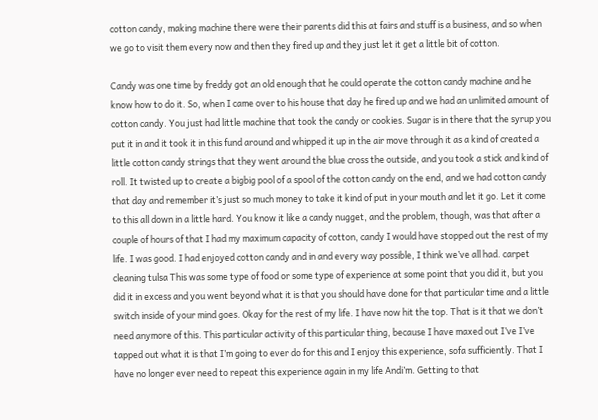cotton candy, making machine there were their parents did this at fairs and stuff is a business, and so when we go to visit them every now and then they fired up and they just let it get a little bit of cotton.

Candy was one time by freddy got an old enough that he could operate the cotton candy machine and he know how to do it. So, when I came over to his house that day he fired up and we had an unlimited amount of cotton candy. You just had little machine that took the candy or cookies. Sugar is in there that the syrup you put it in and it took it in this fund around and whipped it up in the air move through it as a kind of created a little cotton candy strings that they went around the blue cross the outside, and you took a stick and kind of roll. It twisted up to create a bigbig pool of a spool of the cotton candy on the end, and we had cotton candy that day and remember it’s just so much money to take it kind of put in your mouth and let it go. Let it come to this all down in a little hard. You know it like a candy nugget, and the problem, though, was that after a couple of hours of that I had my maximum capacity of cotton, candy I would have stopped out the rest of my life. I was good. I had enjoyed cotton candy and in and every way possible, I think we’ve all had. carpet cleaning tulsa This was some type of food or some type of experience at some point that you did it, but you did it in excess and you went beyond what it is that you should have done for that particular time and a little switch inside of your mind goes. Okay for the rest of my life. I have now hit the top. That is it that we don’t need anymore of this. This particular activity of this particular thing, because I have maxed out I’ve I’ve tapped out what it is that I’m going to ever do for this and I enjoy this experience, sofa sufficiently. That I have no longer ever need to repeat this experience again in my life Andi’m. Getting to that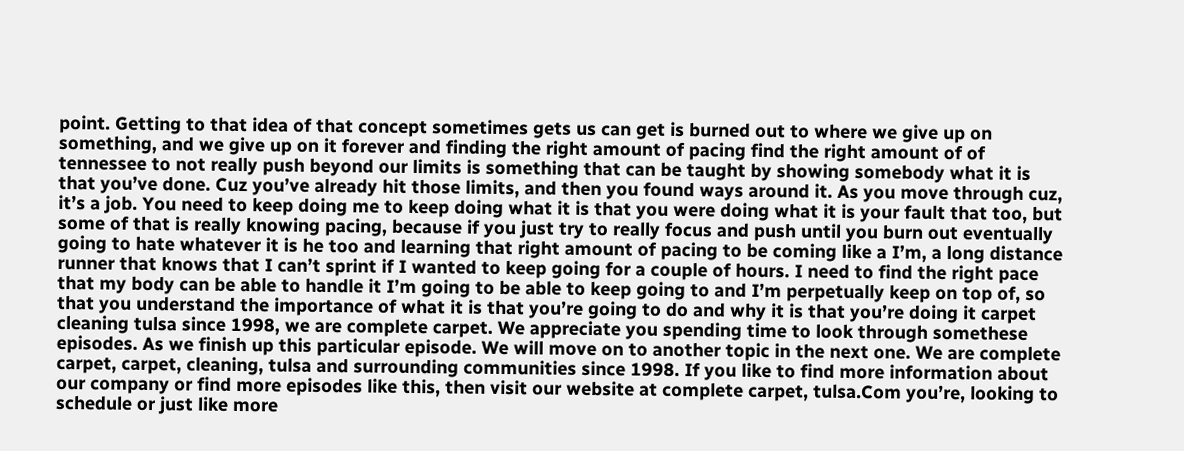point. Getting to that idea of that concept sometimes gets us can get is burned out to where we give up on something, and we give up on it forever and finding the right amount of pacing find the right amount of of tennessee to not really push beyond our limits is something that can be taught by showing somebody what it is that you’ve done. Cuz you’ve already hit those limits, and then you found ways around it. As you move through cuz, it’s a job. You need to keep doing me to keep doing what it is that you were doing what it is your fault that too, but some of that is really knowing pacing, because if you just try to really focus and push until you burn out eventually going to hate whatever it is he too and learning that right amount of pacing to be coming like a I’m, a long distance runner that knows that I can’t sprint if I wanted to keep going for a couple of hours. I need to find the right pace that my body can be able to handle it I’m going to be able to keep going to and I’m perpetually keep on top of, so that you understand the importance of what it is that you’re going to do and why it is that you’re doing it carpet cleaning tulsa since 1998, we are complete carpet. We appreciate you spending time to look through somethese episodes. As we finish up this particular episode. We will move on to another topic in the next one. We are complete carpet, carpet, cleaning, tulsa and surrounding communities since 1998. If you like to find more information about our company or find more episodes like this, then visit our website at complete carpet, tulsa.Com you’re, looking to schedule or just like more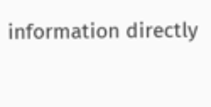information directly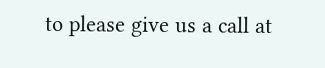to please give us a call at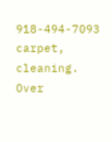918-494-7093 carpet, cleaning. Over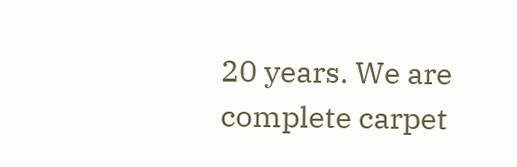20 years. We are complete carpet